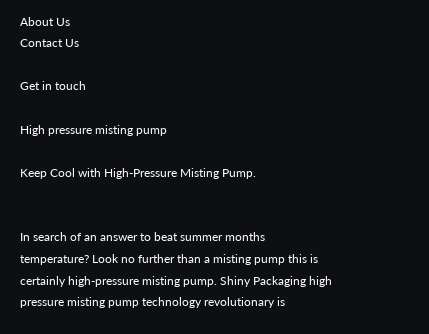About Us
Contact Us

Get in touch

High pressure misting pump

Keep Cool with High-Pressure Misting Pump.


In search of an answer to beat summer months temperature? Look no further than a misting pump this is certainly high-pressure misting pump. Shiny Packaging high pressure misting pump technology revolutionary is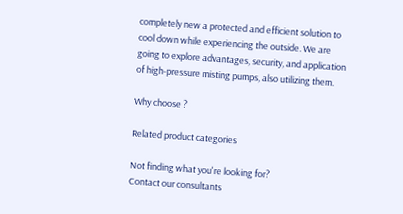completely new a protected and efficient solution to cool down while experiencing the outside. We are going to explore advantages, security, and application of high-pressure misting pumps, also utilizing them.

Why choose ?

Related product categories

Not finding what you're looking for?
Contact our consultants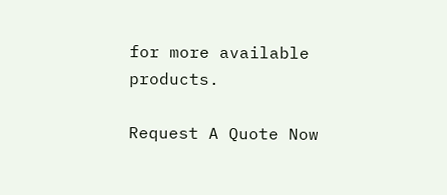for more available products.

Request A Quote Now